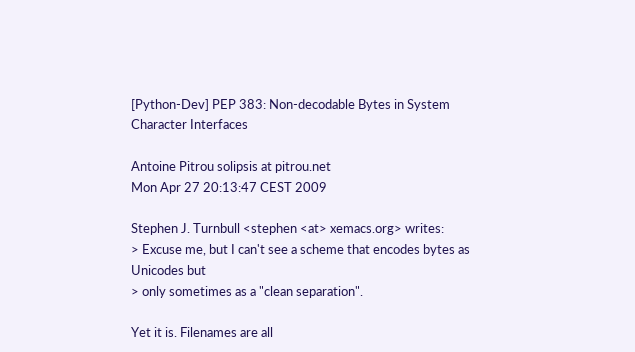[Python-Dev] PEP 383: Non-decodable Bytes in System Character Interfaces

Antoine Pitrou solipsis at pitrou.net
Mon Apr 27 20:13:47 CEST 2009

Stephen J. Turnbull <stephen <at> xemacs.org> writes:
> Excuse me, but I can't see a scheme that encodes bytes as Unicodes but
> only sometimes as a "clean separation".

Yet it is. Filenames are all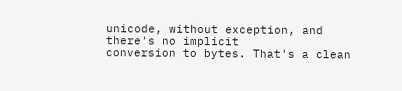unicode, without exception, and there's no implicit
conversion to bytes. That's a clean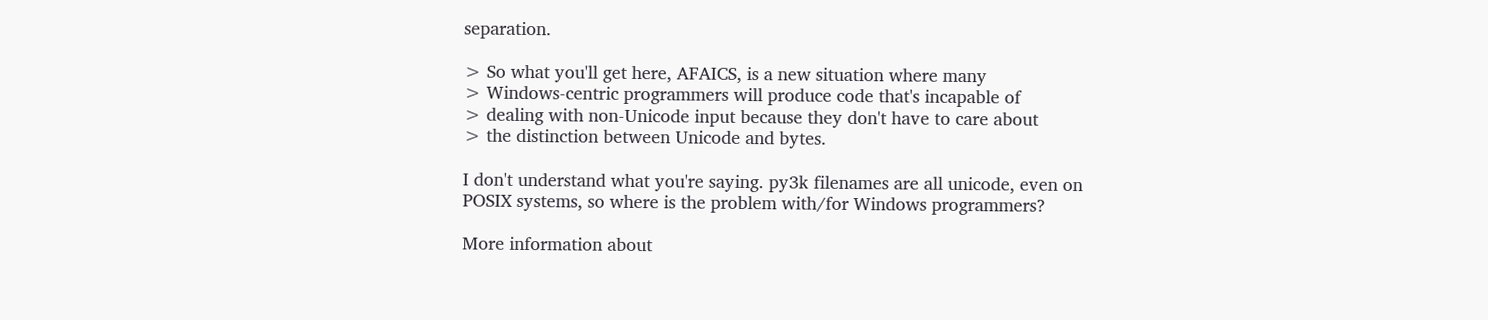separation.

> So what you'll get here, AFAICS, is a new situation where many
> Windows-centric programmers will produce code that's incapable of
> dealing with non-Unicode input because they don't have to care about
> the distinction between Unicode and bytes.

I don't understand what you're saying. py3k filenames are all unicode, even on
POSIX systems, so where is the problem with/for Windows programmers?

More information about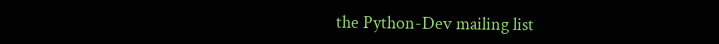the Python-Dev mailing list